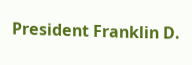President Franklin D.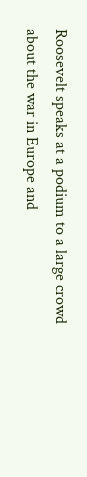Roosevelt speaks at a podium to a large crowd about the war in Europe and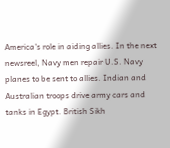America's role in aiding allies. In the next newsreel, Navy men repair U.S. Navy planes to be sent to allies. Indian and Australian troops drive army cars and tanks in Egypt. British Sikh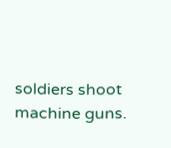soldiers shoot machine guns.